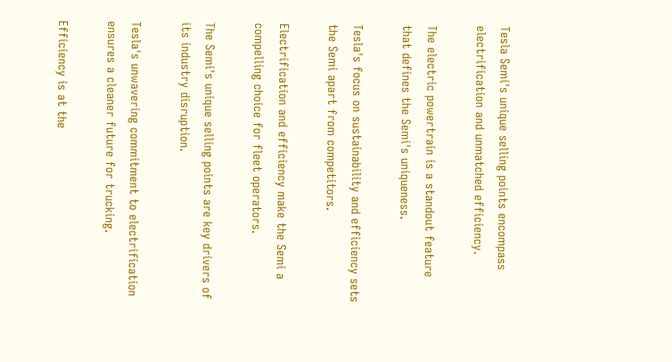Tesla Semi's unique selling points encompass electrification and unmatched efficiency.

The electric powertrain is a standout feature that defines the Semi's uniqueness.

Tesla's focus on sustainability and efficiency sets the Semi apart from competitors.

Electrification and efficiency make the Semi a compelling choice for fleet operators.

The Semi's unique selling points are key drivers of its industry disruption.

Tesla's unwavering commitment to electrification ensures a cleaner future for trucking.

Efficiency is at the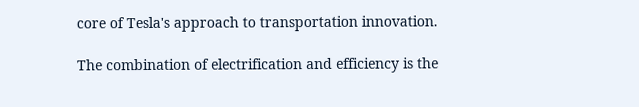core of Tesla's approach to transportation innovation.

The combination of electrification and efficiency is the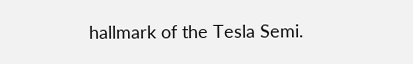hallmark of the Tesla Semi.